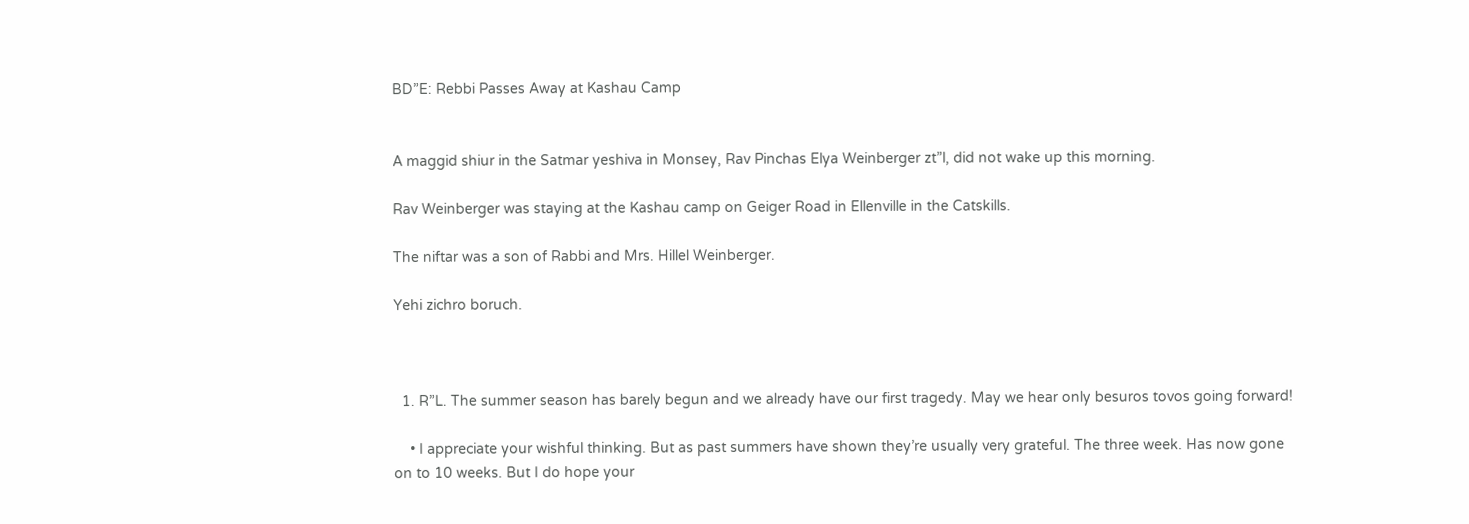BD”E: Rebbi Passes Away at Kashau Camp


A maggid shiur in the Satmar yeshiva in Monsey, Rav Pinchas Elya Weinberger zt”l, did not wake up this morning.

Rav Weinberger was staying at the Kashau camp on Geiger Road in Ellenville in the Catskills.

The niftar was a son of Rabbi and Mrs. Hillel Weinberger.

Yehi zichro boruch.



  1. R”L. The summer season has barely begun and we already have our first tragedy. May we hear only besuros tovos going forward!

    • I appreciate your wishful thinking. But as past summers have shown they’re usually very grateful. The three week. Has now gone on to 10 weeks. But I do hope your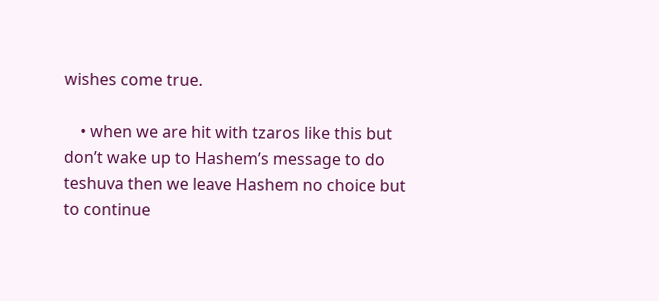wishes come true.

    • when we are hit with tzaros like this but don’t wake up to Hashem’s message to do teshuva then we leave Hashem no choice but to continue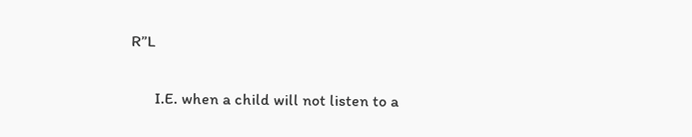R”L

      I.E. when a child will not listen to a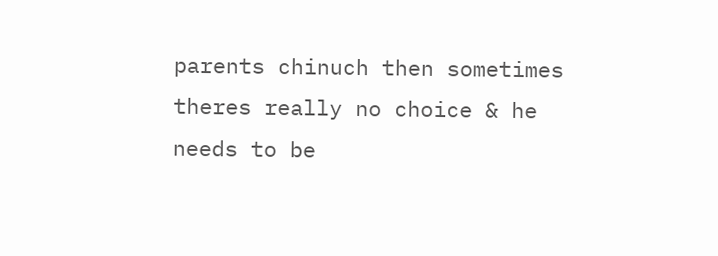parents chinuch then sometimes theres really no choice & he needs to be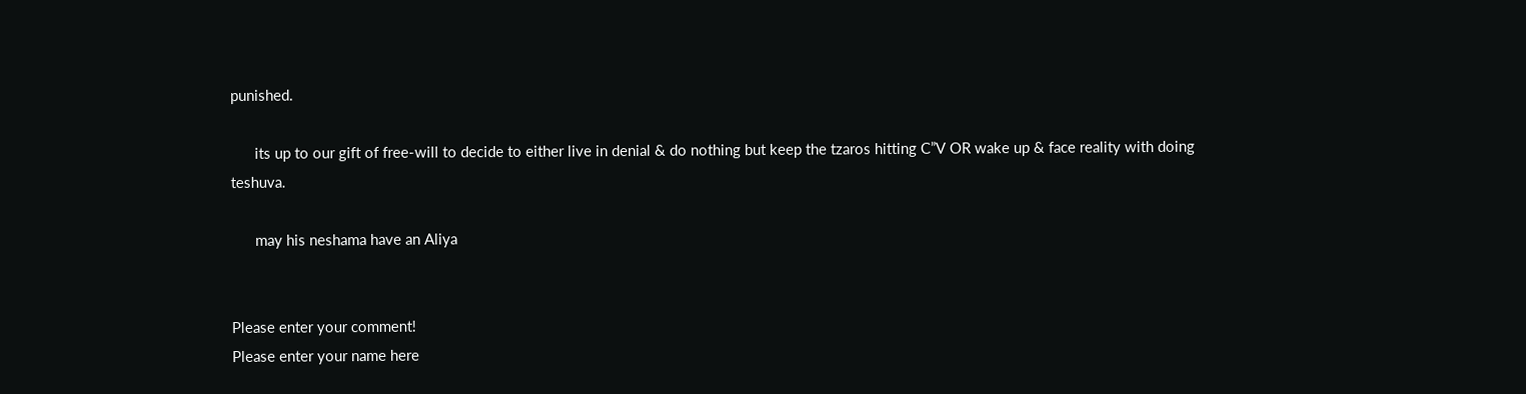punished.

      its up to our gift of free-will to decide to either live in denial & do nothing but keep the tzaros hitting C”V OR wake up & face reality with doing teshuva.

      may his neshama have an Aliya


Please enter your comment!
Please enter your name here